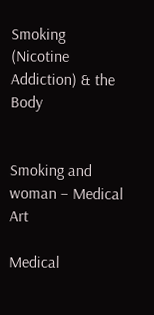Smoking (Nicotine Addiction) & the Body


Smoking and woman – Medical Art

Medical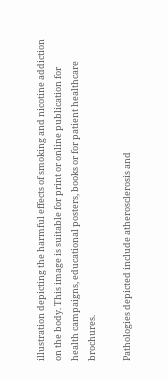illustration depicting the harmful effects of smoking and nicotine addiction on the body. This image is suitable for print or online publication for health campaigns, educational posters, books or for patient healthcare brochures.

Pathologies depicted include atherosclerosis and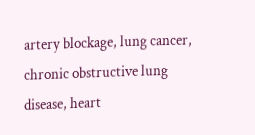artery blockage, lung cancer, chronic obstructive lung disease, heart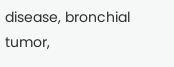disease, bronchial tumor,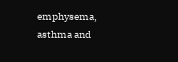emphysema, asthma and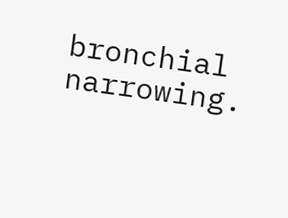bronchial narrowing.